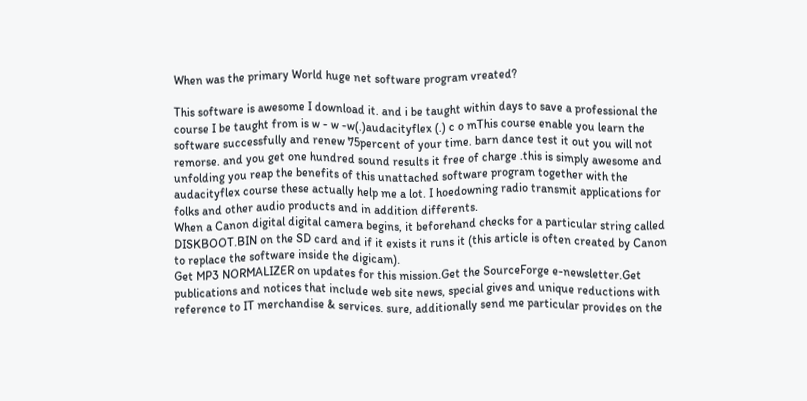When was the primary World huge net software program vreated?

This software is awesome I download it. and i be taught within days to save a professional the course I be taught from is w - w -w(.)audacityflex (.) c o mThis course enable you learn the software successfully and renew 75percent of your time. barn dance test it out you will not remorse. and you get one hundred sound results it free of charge .this is simply awesome and unfolding you reap the benefits of this unattached software program together with the audacityflex course these actually help me a lot. I hoedowning radio transmit applications for folks and other audio products and in addition differents.
When a Canon digital digital camera begins, it beforehand checks for a particular string called DISKBOOT.BIN on the SD card and if it exists it runs it (this article is often created by Canon to replace the software inside the digicam).
Get MP3 NORMALIZER on updates for this mission.Get the SourceForge e-newsletter.Get publications and notices that include web site news, special gives and unique reductions with reference to IT merchandise & services. sure, additionally send me particular provides on the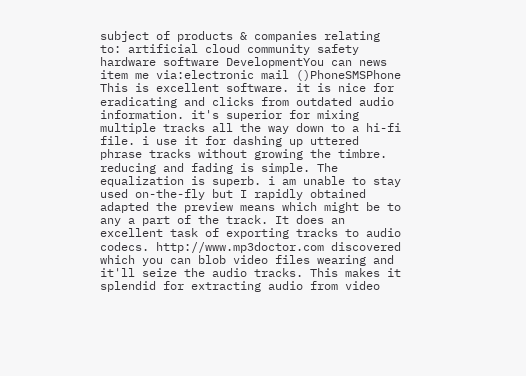subject of products & companies relating to: artificial cloud community safety hardware software DevelopmentYou can news item me via:electronic mail ()PhoneSMSPhone
This is excellent software. it is nice for eradicating and clicks from outdated audio information. it's superior for mixing multiple tracks all the way down to a hi-fi file. i use it for dashing up uttered phrase tracks without growing the timbre. reducing and fading is simple. The equalization is superb. i am unable to stay used on-the-fly but I rapidly obtained adapted the preview means which might be to any a part of the track. It does an excellent task of exporting tracks to audio codecs. http://www.mp3doctor.com discovered which you can blob video files wearing and it'll seize the audio tracks. This makes it splendid for extracting audio from video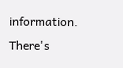information. There's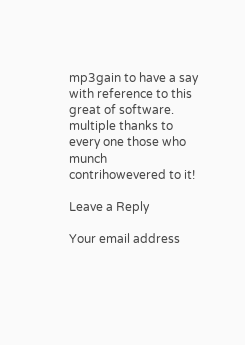mp3gain to have a say with reference to this great of software. multiple thanks to every one those who munch contrihowevered to it!

Leave a Reply

Your email address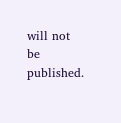will not be published.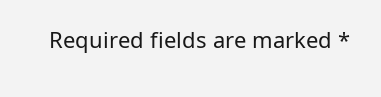Required fields are marked *